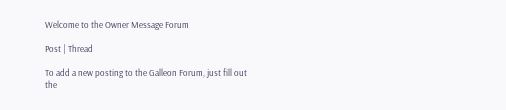Welcome to the Owner Message Forum

Post | Thread

To add a new posting to the Galleon Forum, just fill out the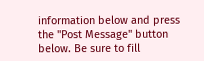information below and press the "Post Message" button below. Be sure to fill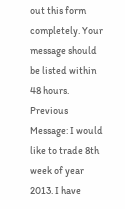out this form completely. Your message should be listed within 48 hours.
Previous Message: I would like to trade 8th week of year 2013. I have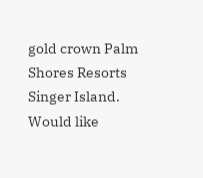gold crown Palm Shores Resorts Singer Island. Would like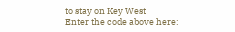to stay on Key West
Enter the code above here: